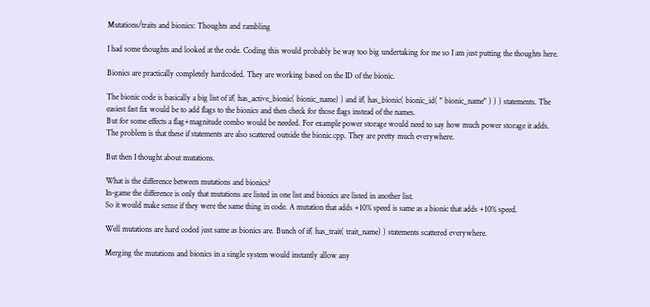Mutations/traits and bionics: Thoughts and rambling

I had some thoughts and looked at the code. Coding this would probably be way too big undertaking for me so I am just putting the thoughts here.

Bionics are practically completely hardcoded. They are working based on the ID of the bionic.

The bionic code is basically a big list of if( has_active_bionic( bionic_name) ) and if( has_bionic( bionic_id( " bionic_name" ) ) ) statements. The easiest fast fix would be to add flags to the bionics and then check for those flags instead of the names.
But for some effects a flag+magnitude combo would be needed. For example power storage would need to say how much power storage it adds.
The problem is that these if statements are also scattered outside the bionic.cpp. They are pretty much everywhere.

But then I thought about mutations.

What is the difference between mutations and bionics?
In-game the difference is only that mutations are listed in one list and bionics are listed in another list.
So it would make sense if they were the same thing in code. A mutation that adds +10% speed is same as a bionic that adds +10% speed.

Well mutations are hard coded just same as bionics are. Bunch of if( has_trait( trait_name) ) statements scattered everywhere.

Merging the mutations and bionics in a single system would instantly allow any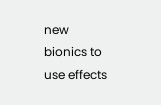new bionics to use effects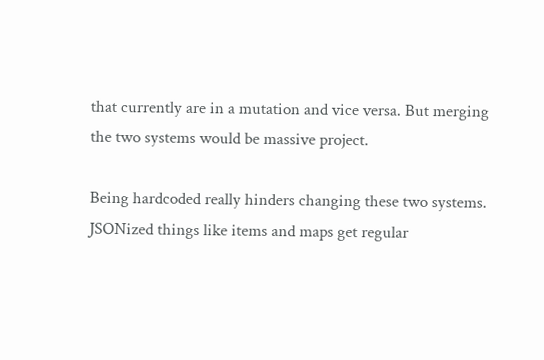that currently are in a mutation and vice versa. But merging the two systems would be massive project.

Being hardcoded really hinders changing these two systems. JSONized things like items and maps get regular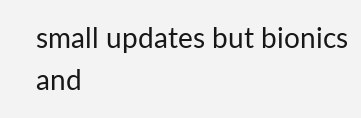small updates but bionics and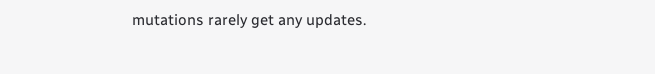mutations rarely get any updates.